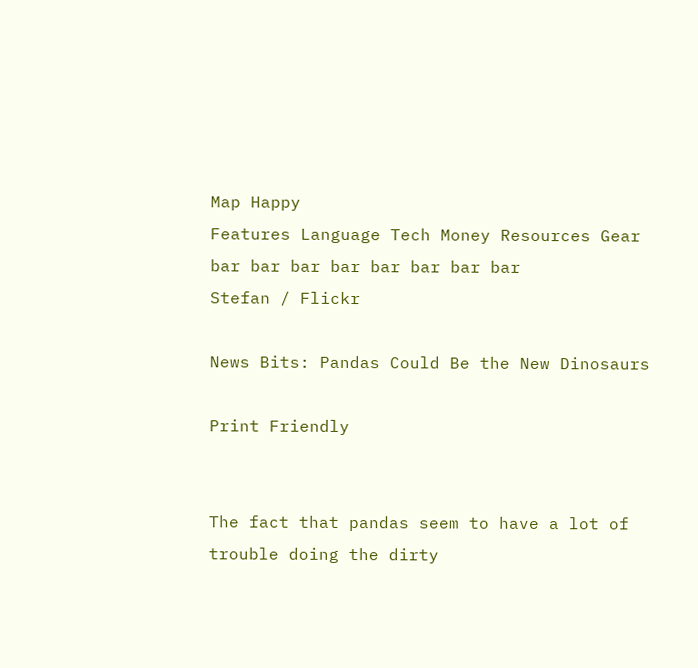Map Happy
Features Language Tech Money Resources Gear bar bar bar bar bar bar bar bar
Stefan / Flickr

News Bits: Pandas Could Be the New Dinosaurs

Print Friendly


The fact that pandas seem to have a lot of trouble doing the dirty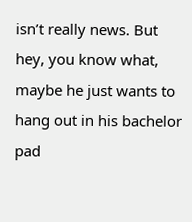isn’t really news. But hey, you know what, maybe he just wants to hang out in his bachelor pad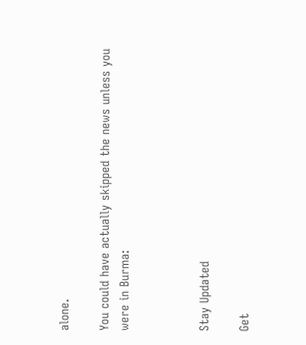alone.

You could have actually skipped the news unless you were in Burma:



Stay Updated

Get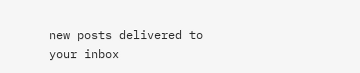new posts delivered to your inbox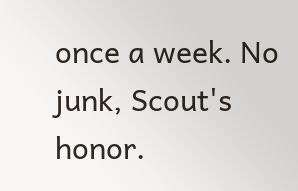once a week. No junk, Scout's honor.